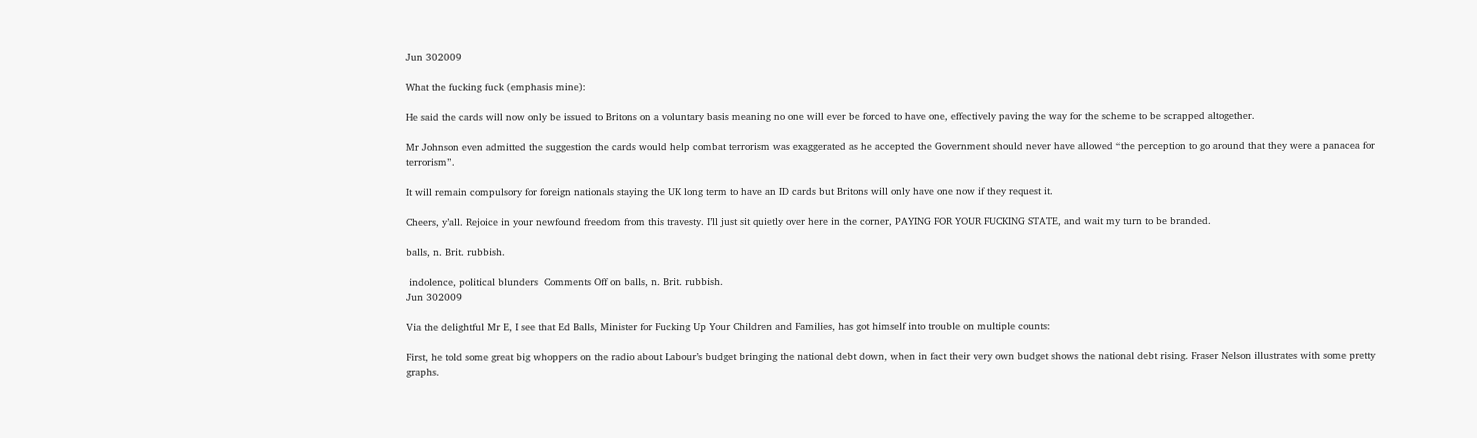Jun 302009

What the fucking fuck (emphasis mine):

He said the cards will now only be issued to Britons on a voluntary basis meaning no one will ever be forced to have one, effectively paving the way for the scheme to be scrapped altogether.

Mr Johnson even admitted the suggestion the cards would help combat terrorism was exaggerated as he accepted the Government should never have allowed “the perception to go around that they were a panacea for terrorism”.

It will remain compulsory for foreign nationals staying the UK long term to have an ID cards but Britons will only have one now if they request it.

Cheers, y’all. Rejoice in your newfound freedom from this travesty. I’ll just sit quietly over here in the corner, PAYING FOR YOUR FUCKING STATE, and wait my turn to be branded.

balls, n. Brit. rubbish.

 indolence, political blunders  Comments Off on balls, n. Brit. rubbish.
Jun 302009

Via the delightful Mr E, I see that Ed Balls, Minister for Fucking Up Your Children and Families, has got himself into trouble on multiple counts:

First, he told some great big whoppers on the radio about Labour’s budget bringing the national debt down, when in fact their very own budget shows the national debt rising. Fraser Nelson illustrates with some pretty graphs.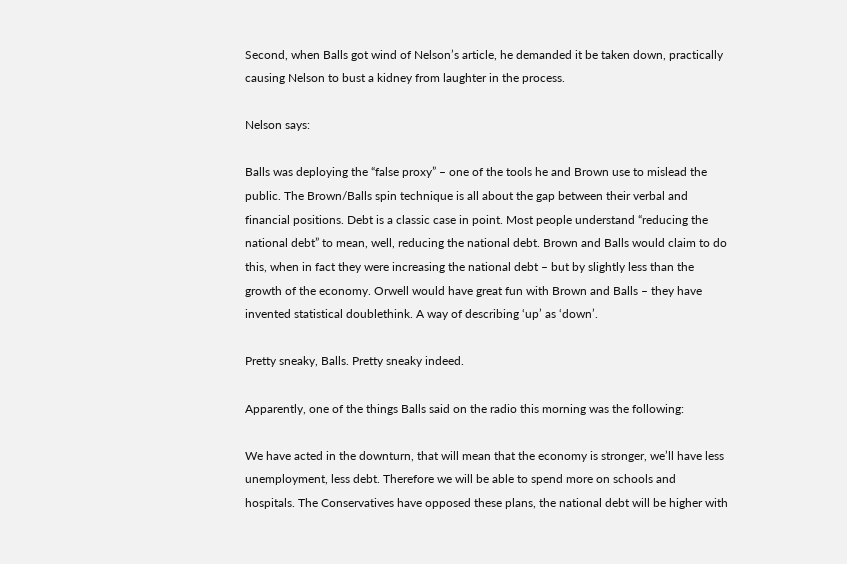Second, when Balls got wind of Nelson’s article, he demanded it be taken down, practically causing Nelson to bust a kidney from laughter in the process.

Nelson says:

Balls was deploying the “false proxy” – one of the tools he and Brown use to mislead the public. The Brown/Balls spin technique is all about the gap between their verbal and financial positions. Debt is a classic case in point. Most people understand “reducing the national debt” to mean, well, reducing the national debt. Brown and Balls would claim to do this, when in fact they were increasing the national debt – but by slightly less than the growth of the economy. Orwell would have great fun with Brown and Balls – they have invented statistical doublethink. A way of describing ‘up’ as ‘down’.

Pretty sneaky, Balls. Pretty sneaky indeed.

Apparently, one of the things Balls said on the radio this morning was the following:

We have acted in the downturn, that will mean that the economy is stronger, we’ll have less unemployment, less debt. Therefore we will be able to spend more on schools and hospitals. The Conservatives have opposed these plans, the national debt will be higher with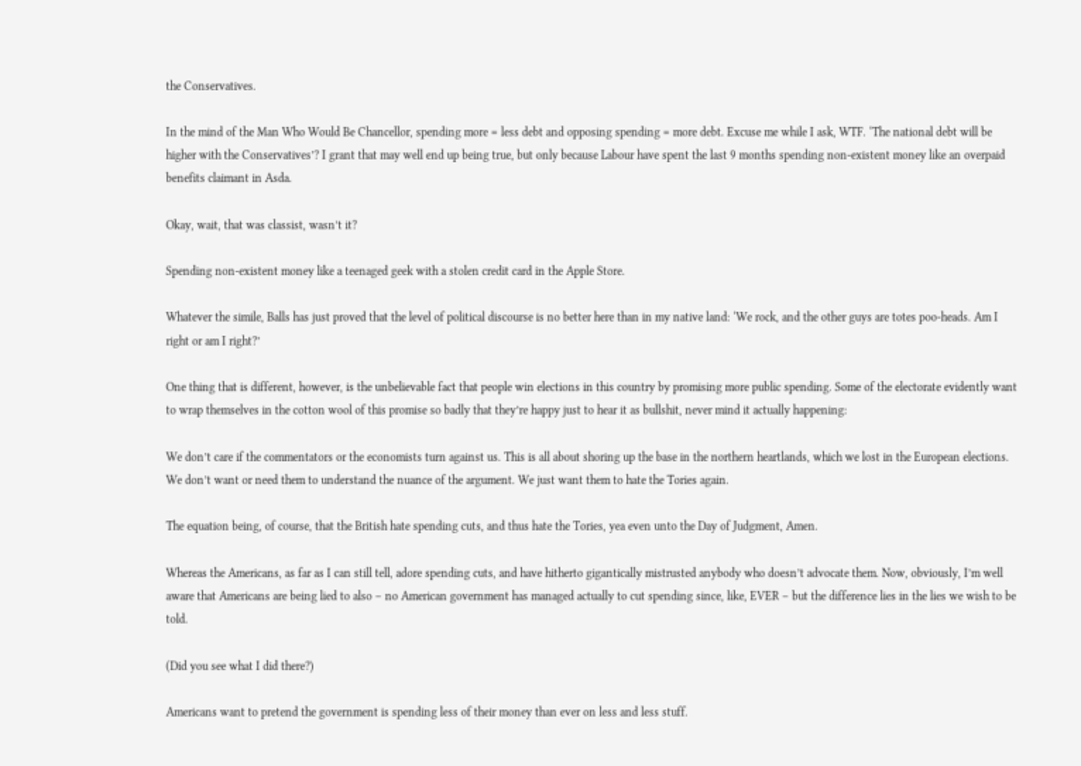the Conservatives.

In the mind of the Man Who Would Be Chancellor, spending more = less debt and opposing spending = more debt. Excuse me while I ask, WTF. ‘The national debt will be higher with the Conservatives’? I grant that may well end up being true, but only because Labour have spent the last 9 months spending non-existent money like an overpaid benefits claimant in Asda.

Okay, wait, that was classist, wasn’t it?

Spending non-existent money like a teenaged geek with a stolen credit card in the Apple Store.

Whatever the simile, Balls has just proved that the level of political discourse is no better here than in my native land: ‘We rock, and the other guys are totes poo-heads. Am I right or am I right?’

One thing that is different, however, is the unbelievable fact that people win elections in this country by promising more public spending. Some of the electorate evidently want to wrap themselves in the cotton wool of this promise so badly that they’re happy just to hear it as bullshit, never mind it actually happening:

We don’t care if the commentators or the economists turn against us. This is all about shoring up the base in the northern heartlands, which we lost in the European elections. We don’t want or need them to understand the nuance of the argument. We just want them to hate the Tories again.

The equation being, of course, that the British hate spending cuts, and thus hate the Tories, yea even unto the Day of Judgment, Amen.

Whereas the Americans, as far as I can still tell, adore spending cuts, and have hitherto gigantically mistrusted anybody who doesn’t advocate them. Now, obviously, I’m well aware that Americans are being lied to also – no American government has managed actually to cut spending since, like, EVER – but the difference lies in the lies we wish to be told.

(Did you see what I did there?)

Americans want to pretend the government is spending less of their money than ever on less and less stuff.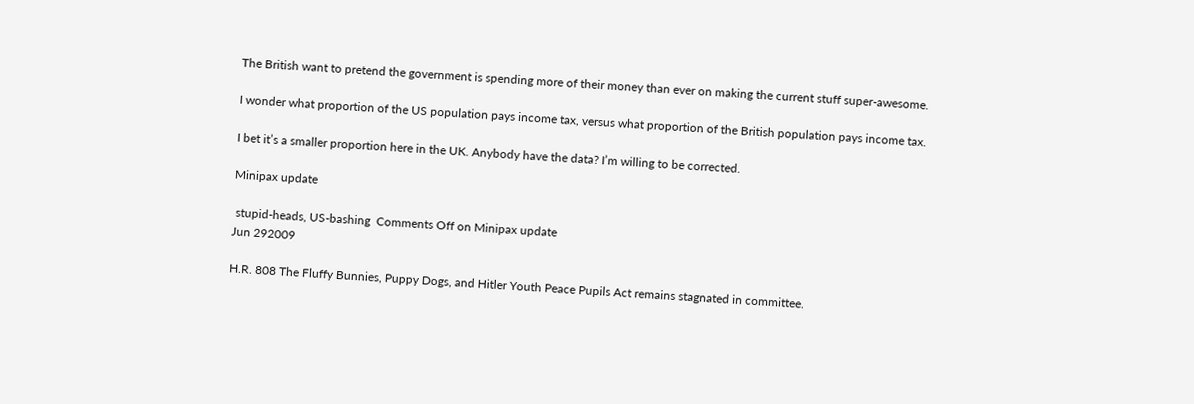The British want to pretend the government is spending more of their money than ever on making the current stuff super-awesome.

I wonder what proportion of the US population pays income tax, versus what proportion of the British population pays income tax.

I bet it’s a smaller proportion here in the UK. Anybody have the data? I’m willing to be corrected.

Minipax update

 stupid-heads, US-bashing  Comments Off on Minipax update
Jun 292009

H.R. 808 The Fluffy Bunnies, Puppy Dogs, and Hitler Youth Peace Pupils Act remains stagnated in committee.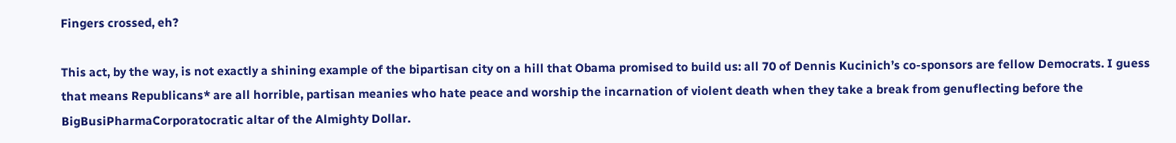Fingers crossed, eh?

This act, by the way, is not exactly a shining example of the bipartisan city on a hill that Obama promised to build us: all 70 of Dennis Kucinich’s co-sponsors are fellow Democrats. I guess that means Republicans* are all horrible, partisan meanies who hate peace and worship the incarnation of violent death when they take a break from genuflecting before the BigBusiPharmaCorporatocratic altar of the Almighty Dollar.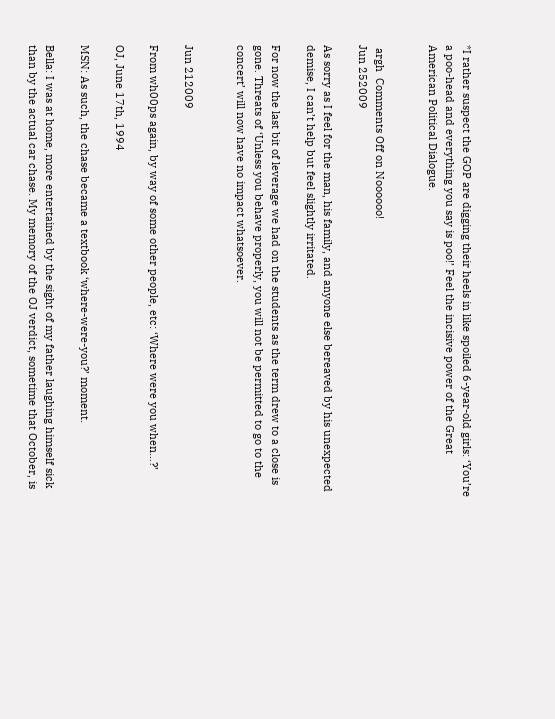*I rather suspect the GOP are digging their heels in like spoiled 6-year-old girls: ‘You’re a poo-head and everything you say is poo!’ Feel the incisive power of the Great American Political Dialogue.


 argh  Comments Off on Noooooo!
Jun 252009

As sorry as I feel for the man, his family, and anyone else bereaved by his unexpected demise, I can’t help but feel slightly irritated.

For now the last bit of leverage we had on the students as the term drew to a close is gone. Threats of ‘Unless you behave properly, you will not be permitted to go to the concert’ will now have no impact whatsoever.


Jun 212009

From wh00ps again, by way of some other people, etc: ‘Where were you when…?’

OJ, June 17th, 1994

MSN: As such, the chase became a textbook ‘where-were-you?’ moment.

Bella: I was at home, more entertained by the sight of my father laughing himself sick than by the actual car chase. My memory of the OJ verdict, sometime that October, is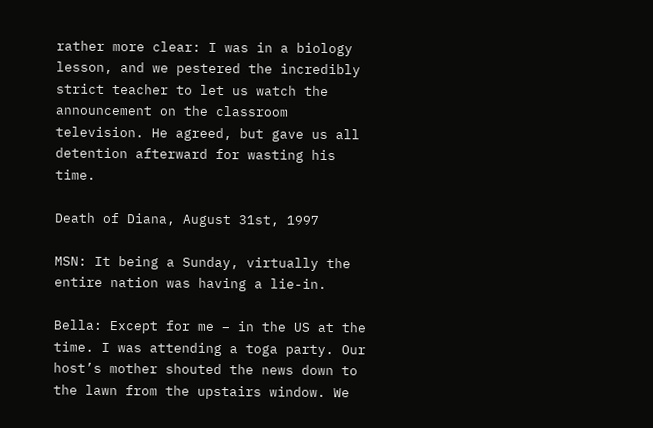rather more clear: I was in a biology lesson, and we pestered the incredibly strict teacher to let us watch the announcement on the classroom television. He agreed, but gave us all detention afterward for wasting his time.

Death of Diana, August 31st, 1997

MSN: It being a Sunday, virtually the entire nation was having a lie-in.

Bella: Except for me – in the US at the time. I was attending a toga party. Our host’s mother shouted the news down to the lawn from the upstairs window. We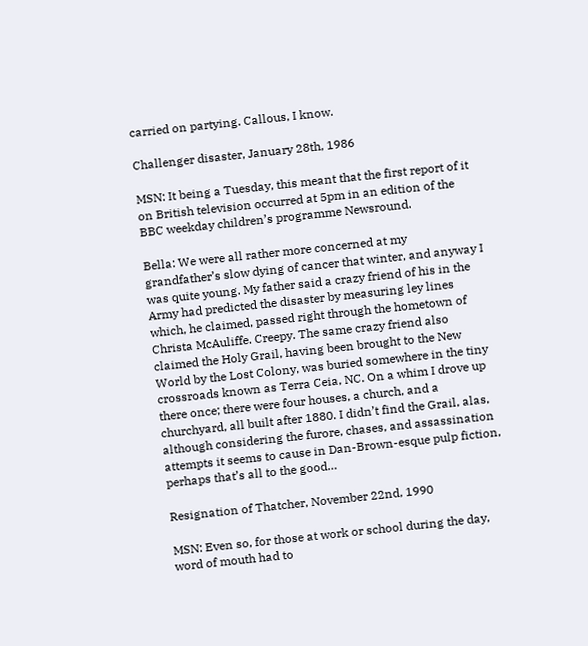carried on partying. Callous, I know.

Challenger disaster, January 28th, 1986

MSN: It being a Tuesday, this meant that the first report of it on British television occurred at 5pm in an edition of the BBC weekday children’s programme Newsround.

Bella: We were all rather more concerned at my grandfather’s slow dying of cancer that winter, and anyway I was quite young. My father said a crazy friend of his in the Army had predicted the disaster by measuring ley lines which, he claimed, passed right through the hometown of Christa McAuliffe. Creepy. The same crazy friend also claimed the Holy Grail, having been brought to the New World by the Lost Colony, was buried somewhere in the tiny crossroads known as Terra Ceia, NC. On a whim I drove up there once; there were four houses, a church, and a churchyard, all built after 1880. I didn’t find the Grail, alas, although considering the furore, chases, and assassination attempts it seems to cause in Dan-Brown-esque pulp fiction, perhaps that’s all to the good…

Resignation of Thatcher, November 22nd, 1990

MSN: Even so, for those at work or school during the day, word of mouth had to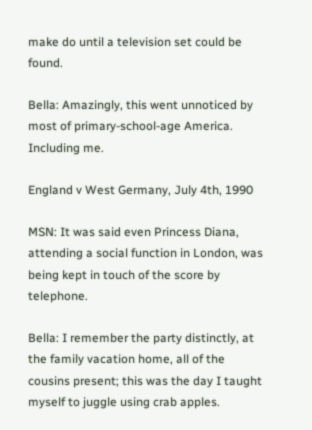make do until a television set could be found.

Bella: Amazingly, this went unnoticed by most of primary-school-age America. Including me.

England v West Germany, July 4th, 1990

MSN: It was said even Princess Diana, attending a social function in London, was being kept in touch of the score by telephone.

Bella: I remember the party distinctly, at the family vacation home, all of the cousins present; this was the day I taught myself to juggle using crab apples.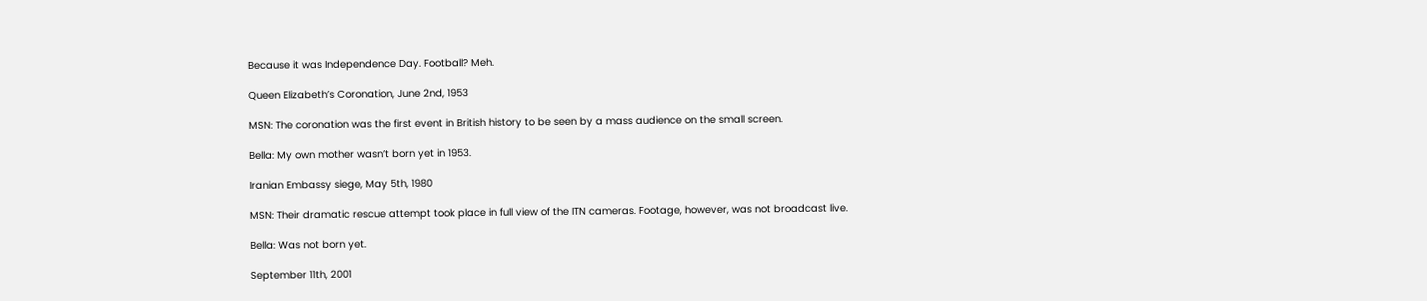Because it was Independence Day. Football? Meh.

Queen Elizabeth’s Coronation, June 2nd, 1953

MSN: The coronation was the first event in British history to be seen by a mass audience on the small screen.

Bella: My own mother wasn’t born yet in 1953.

Iranian Embassy siege, May 5th, 1980

MSN: Their dramatic rescue attempt took place in full view of the ITN cameras. Footage, however, was not broadcast live.

Bella: Was not born yet.

September 11th, 2001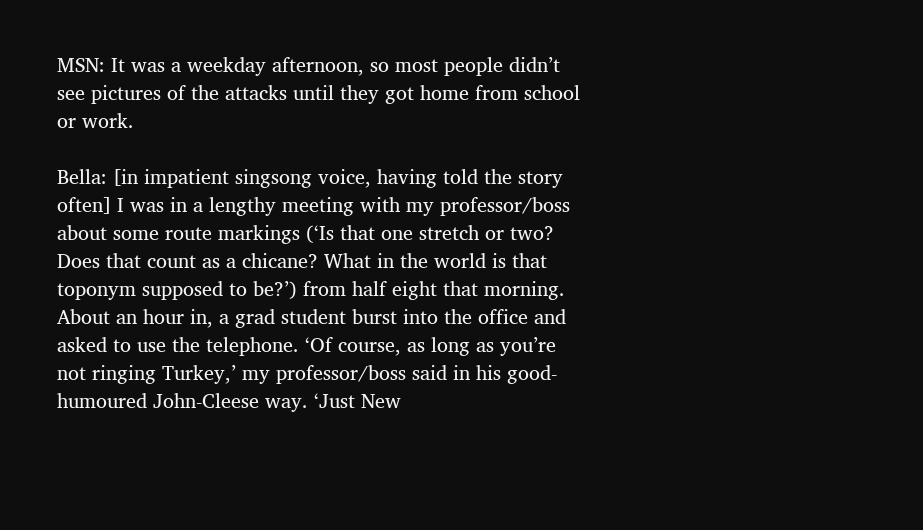MSN: It was a weekday afternoon, so most people didn’t see pictures of the attacks until they got home from school or work.

Bella: [in impatient singsong voice, having told the story often] I was in a lengthy meeting with my professor/boss about some route markings (‘Is that one stretch or two? Does that count as a chicane? What in the world is that toponym supposed to be?’) from half eight that morning. About an hour in, a grad student burst into the office and asked to use the telephone. ‘Of course, as long as you’re not ringing Turkey,’ my professor/boss said in his good-humoured John-Cleese way. ‘Just New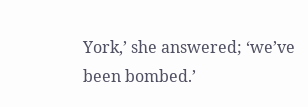York,’ she answered; ‘we’ve been bombed.’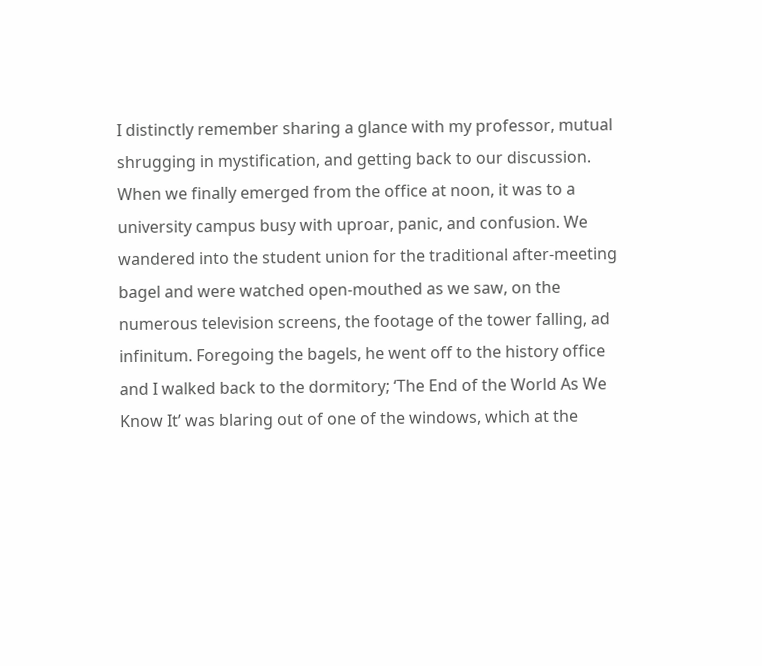I distinctly remember sharing a glance with my professor, mutual shrugging in mystification, and getting back to our discussion. When we finally emerged from the office at noon, it was to a university campus busy with uproar, panic, and confusion. We wandered into the student union for the traditional after-meeting bagel and were watched open-mouthed as we saw, on the numerous television screens, the footage of the tower falling, ad infinitum. Foregoing the bagels, he went off to the history office and I walked back to the dormitory; ‘The End of the World As We Know It’ was blaring out of one of the windows, which at the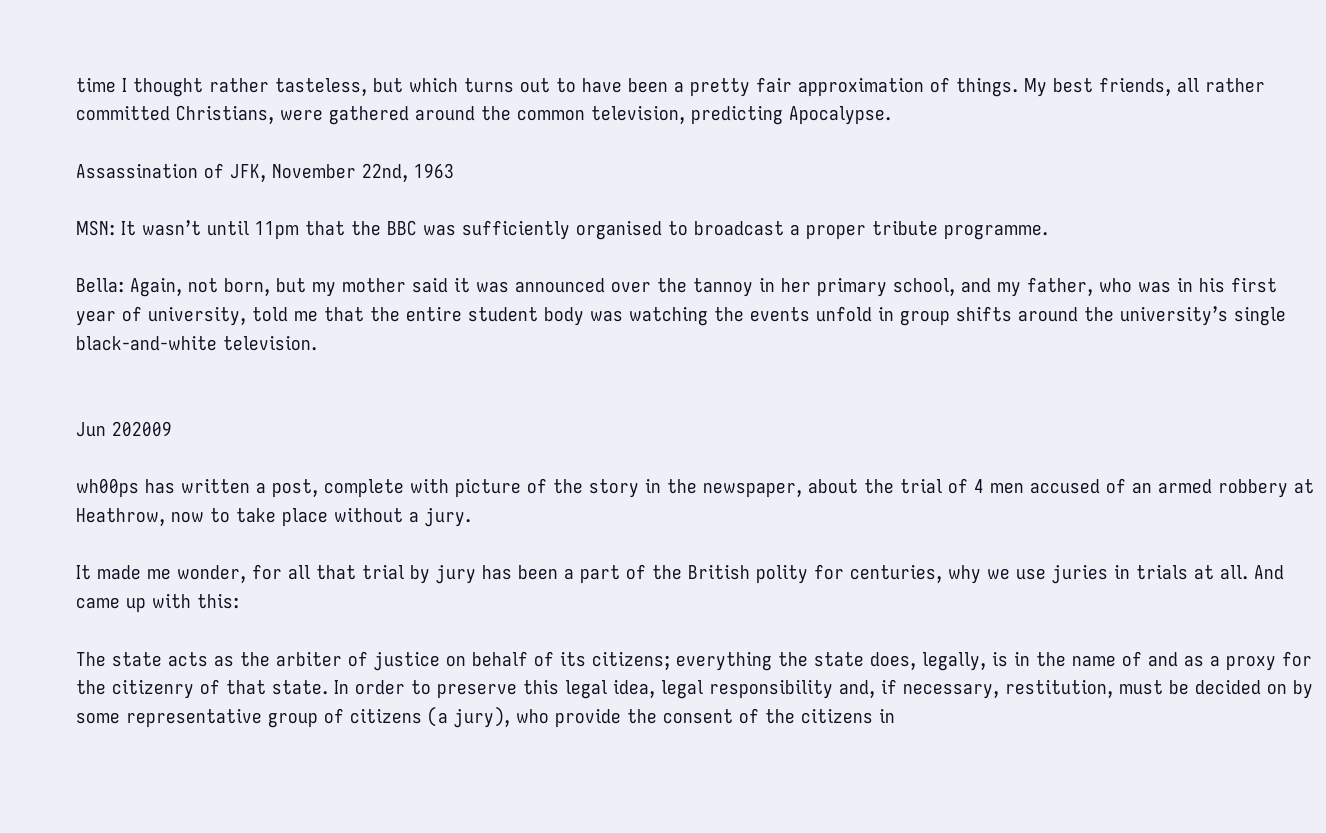time I thought rather tasteless, but which turns out to have been a pretty fair approximation of things. My best friends, all rather committed Christians, were gathered around the common television, predicting Apocalypse.

Assassination of JFK, November 22nd, 1963

MSN: It wasn’t until 11pm that the BBC was sufficiently organised to broadcast a proper tribute programme.

Bella: Again, not born, but my mother said it was announced over the tannoy in her primary school, and my father, who was in his first year of university, told me that the entire student body was watching the events unfold in group shifts around the university’s single black-and-white television.


Jun 202009

wh00ps has written a post, complete with picture of the story in the newspaper, about the trial of 4 men accused of an armed robbery at Heathrow, now to take place without a jury.

It made me wonder, for all that trial by jury has been a part of the British polity for centuries, why we use juries in trials at all. And came up with this:

The state acts as the arbiter of justice on behalf of its citizens; everything the state does, legally, is in the name of and as a proxy for the citizenry of that state. In order to preserve this legal idea, legal responsibility and, if necessary, restitution, must be decided on by some representative group of citizens (a jury), who provide the consent of the citizens in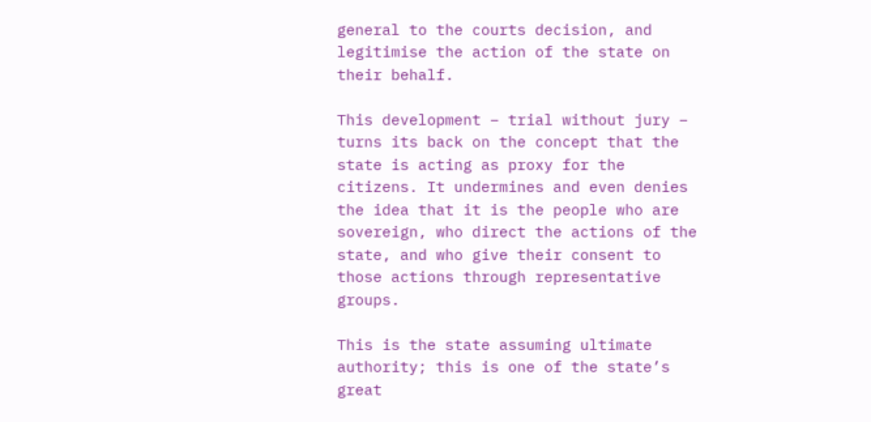general to the courts decision, and legitimise the action of the state on their behalf.

This development – trial without jury – turns its back on the concept that the state is acting as proxy for the citizens. It undermines and even denies the idea that it is the people who are sovereign, who direct the actions of the state, and who give their consent to those actions through representative groups.

This is the state assuming ultimate authority; this is one of the state’s great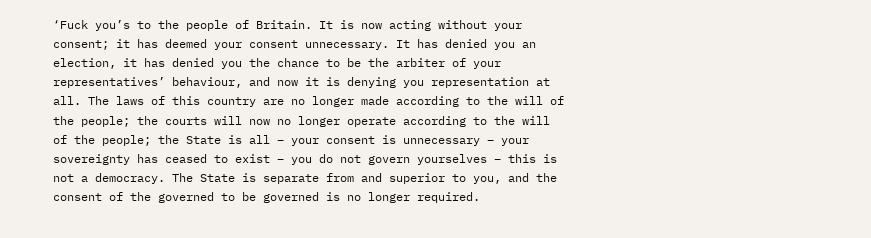‘Fuck you’s to the people of Britain. It is now acting without your consent; it has deemed your consent unnecessary. It has denied you an election, it has denied you the chance to be the arbiter of your representatives’ behaviour, and now it is denying you representation at all. The laws of this country are no longer made according to the will of the people; the courts will now no longer operate according to the will of the people; the State is all – your consent is unnecessary – your sovereignty has ceased to exist – you do not govern yourselves – this is not a democracy. The State is separate from and superior to you, and the consent of the governed to be governed is no longer required.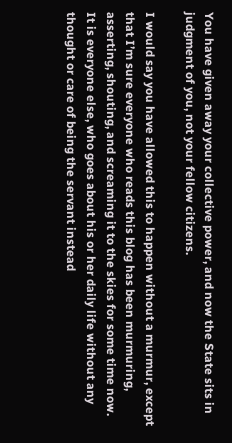You have given away your collective power, and now the State sits in judgment of you, not your fellow citizens.

I would say you have allowed this to happen without a murmur, except that I’m sure everyone who reads this blog has been murmuring, asserting, shouting, and screaming it to the skies for some time now. It is everyone else, who goes about his or her daily life without any thought or care of being the servant instead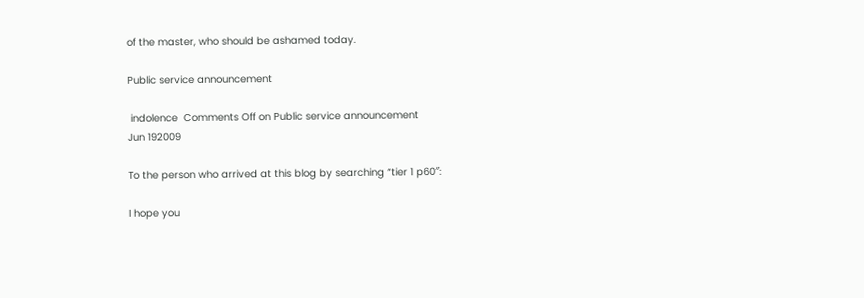of the master, who should be ashamed today.

Public service announcement

 indolence  Comments Off on Public service announcement
Jun 192009

To the person who arrived at this blog by searching “tier 1 p60″:

I hope you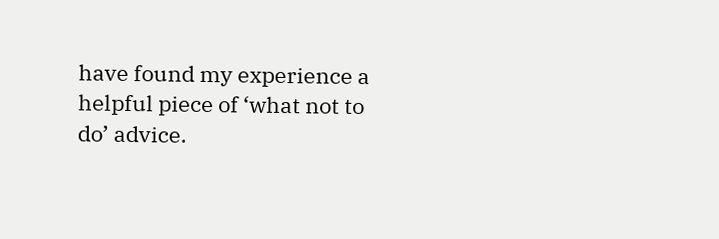have found my experience a helpful piece of ‘what not to do’ advice.